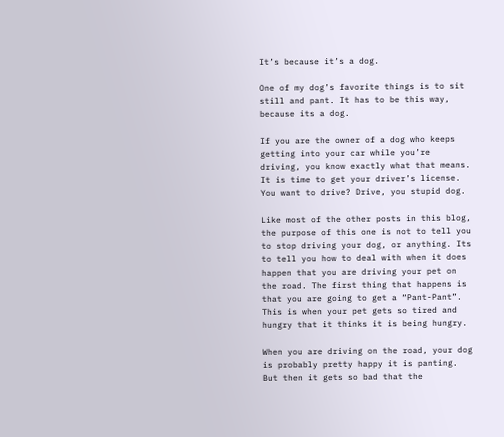It’s because it’s a dog.

One of my dog’s favorite things is to sit still and pant. It has to be this way, because its a dog.

If you are the owner of a dog who keeps getting into your car while you’re driving, you know exactly what that means. It is time to get your driver’s license. You want to drive? Drive, you stupid dog.

Like most of the other posts in this blog, the purpose of this one is not to tell you to stop driving your dog, or anything. Its to tell you how to deal with when it does happen that you are driving your pet on the road. The first thing that happens is that you are going to get a “Pant-Pant”. This is when your pet gets so tired and hungry that it thinks it is being hungry.

When you are driving on the road, your dog is probably pretty happy it is panting. But then it gets so bad that the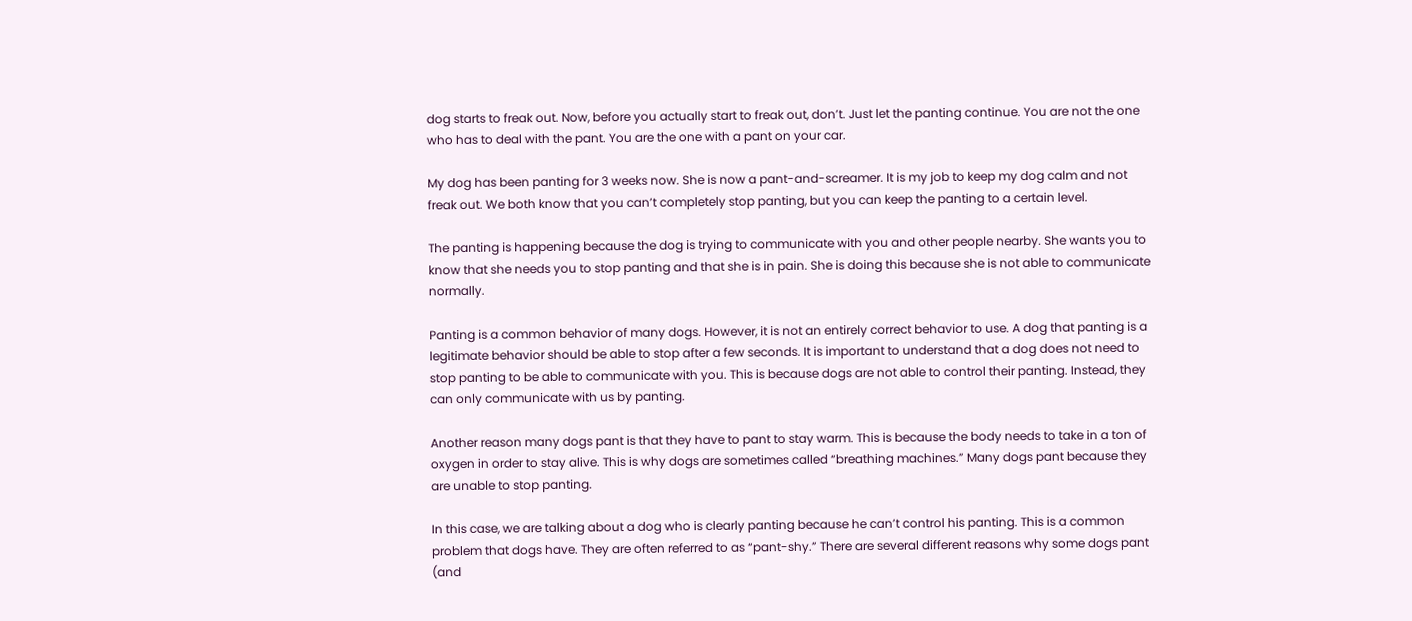dog starts to freak out. Now, before you actually start to freak out, don’t. Just let the panting continue. You are not the one who has to deal with the pant. You are the one with a pant on your car.

My dog has been panting for 3 weeks now. She is now a pant-and-screamer. It is my job to keep my dog calm and not freak out. We both know that you can’t completely stop panting, but you can keep the panting to a certain level.

The panting is happening because the dog is trying to communicate with you and other people nearby. She wants you to know that she needs you to stop panting and that she is in pain. She is doing this because she is not able to communicate normally.

Panting is a common behavior of many dogs. However, it is not an entirely correct behavior to use. A dog that panting is a legitimate behavior should be able to stop after a few seconds. It is important to understand that a dog does not need to stop panting to be able to communicate with you. This is because dogs are not able to control their panting. Instead, they can only communicate with us by panting.

Another reason many dogs pant is that they have to pant to stay warm. This is because the body needs to take in a ton of oxygen in order to stay alive. This is why dogs are sometimes called “breathing machines.” Many dogs pant because they are unable to stop panting.

In this case, we are talking about a dog who is clearly panting because he can’t control his panting. This is a common problem that dogs have. They are often referred to as “pant-shy.” There are several different reasons why some dogs pant (and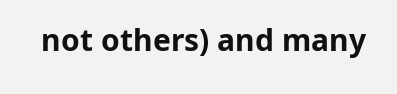not others) and many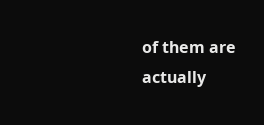of them are actually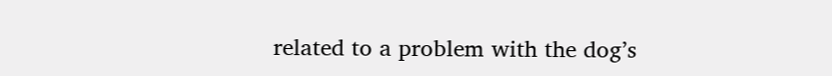related to a problem with the dog’s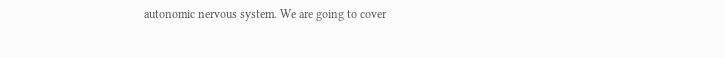autonomic nervous system. We are going to cover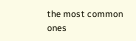the most common ones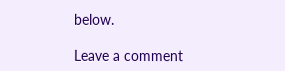below.

Leave a comment